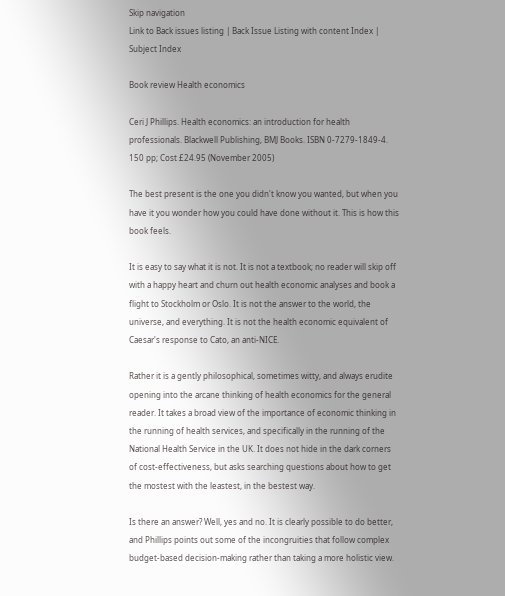Skip navigation
Link to Back issues listing | Back Issue Listing with content Index | Subject Index

Book review Health economics

Ceri J Phillips. Health economics: an introduction for health professionals. Blackwell Publishing, BMJ Books. ISBN 0-7279-1849-4. 150 pp; Cost £24.95 (November 2005)

The best present is the one you didn't know you wanted, but when you have it you wonder how you could have done without it. This is how this book feels.

It is easy to say what it is not. It is not a textbook; no reader will skip off with a happy heart and churn out health economic analyses and book a flight to Stockholm or Oslo. It is not the answer to the world, the universe, and everything. It is not the health economic equivalent of Caesar's response to Cato, an anti-NICE.

Rather it is a gently philosophical, sometimes witty, and always erudite opening into the arcane thinking of health economics for the general reader. It takes a broad view of the importance of economic thinking in the running of health services, and specifically in the running of the National Health Service in the UK. It does not hide in the dark corners of cost-effectiveness, but asks searching questions about how to get the mostest with the leastest, in the bestest way.

Is there an answer? Well, yes and no. It is clearly possible to do better, and Phillips points out some of the incongruities that follow complex budget-based decision-making rather than taking a more holistic view.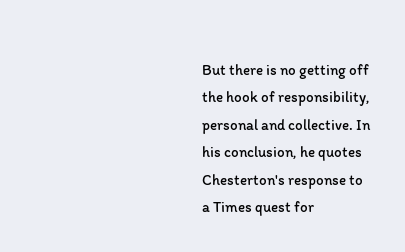But there is no getting off the hook of responsibility, personal and collective. In his conclusion, he quotes Chesterton's response to a Times quest for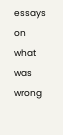essays on what was wrong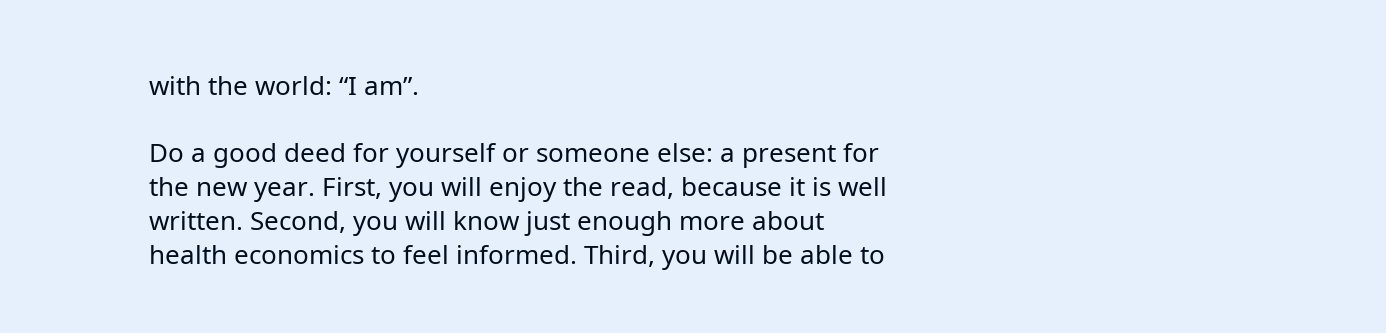with the world: “I am”.

Do a good deed for yourself or someone else: a present for the new year. First, you will enjoy the read, because it is well written. Second, you will know just enough more about health economics to feel informed. Third, you will be able to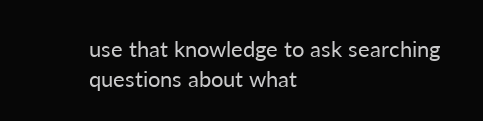use that knowledge to ask searching questions about what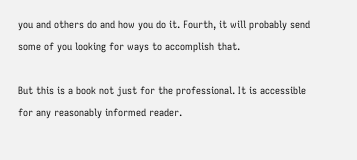you and others do and how you do it. Fourth, it will probably send some of you looking for ways to accomplish that.

But this is a book not just for the professional. It is accessible for any reasonably informed reader.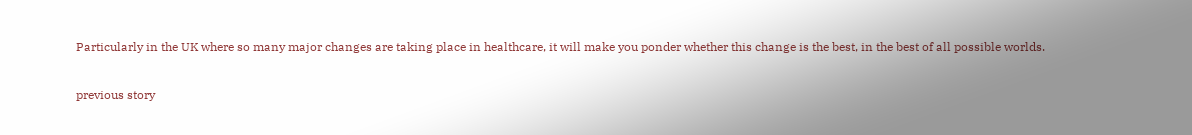Particularly in the UK where so many major changes are taking place in healthcare, it will make you ponder whether this change is the best, in the best of all possible worlds.

previous story